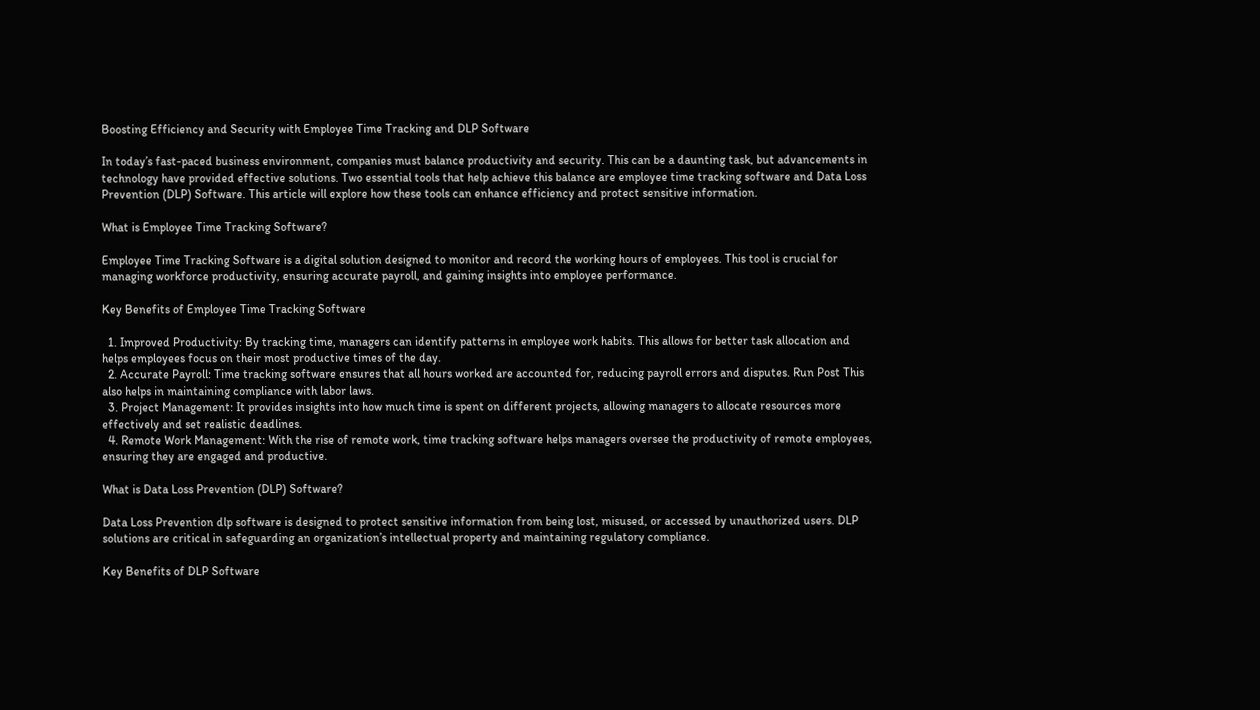Boosting Efficiency and Security with Employee Time Tracking and DLP Software

In today’s fast-paced business environment, companies must balance productivity and security. This can be a daunting task, but advancements in technology have provided effective solutions. Two essential tools that help achieve this balance are employee time tracking software and Data Loss Prevention (DLP) Software. This article will explore how these tools can enhance efficiency and protect sensitive information.

What is Employee Time Tracking Software?

Employee Time Tracking Software is a digital solution designed to monitor and record the working hours of employees. This tool is crucial for managing workforce productivity, ensuring accurate payroll, and gaining insights into employee performance.

Key Benefits of Employee Time Tracking Software

  1. Improved Productivity: By tracking time, managers can identify patterns in employee work habits. This allows for better task allocation and helps employees focus on their most productive times of the day.
  2. Accurate Payroll: Time tracking software ensures that all hours worked are accounted for, reducing payroll errors and disputes. Run Post This also helps in maintaining compliance with labor laws.
  3. Project Management: It provides insights into how much time is spent on different projects, allowing managers to allocate resources more effectively and set realistic deadlines.
  4. Remote Work Management: With the rise of remote work, time tracking software helps managers oversee the productivity of remote employees, ensuring they are engaged and productive.

What is Data Loss Prevention (DLP) Software?

Data Loss Prevention dlp software is designed to protect sensitive information from being lost, misused, or accessed by unauthorized users. DLP solutions are critical in safeguarding an organization’s intellectual property and maintaining regulatory compliance.

Key Benefits of DLP Software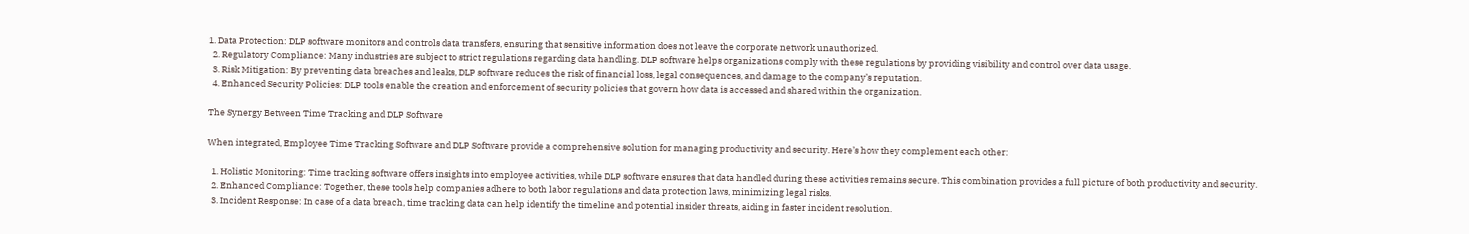1. Data Protection: DLP software monitors and controls data transfers, ensuring that sensitive information does not leave the corporate network unauthorized.
  2. Regulatory Compliance: Many industries are subject to strict regulations regarding data handling. DLP software helps organizations comply with these regulations by providing visibility and control over data usage.
  3. Risk Mitigation: By preventing data breaches and leaks, DLP software reduces the risk of financial loss, legal consequences, and damage to the company’s reputation.
  4. Enhanced Security Policies: DLP tools enable the creation and enforcement of security policies that govern how data is accessed and shared within the organization.

The Synergy Between Time Tracking and DLP Software

When integrated, Employee Time Tracking Software and DLP Software provide a comprehensive solution for managing productivity and security. Here’s how they complement each other:

  1. Holistic Monitoring: Time tracking software offers insights into employee activities, while DLP software ensures that data handled during these activities remains secure. This combination provides a full picture of both productivity and security.
  2. Enhanced Compliance: Together, these tools help companies adhere to both labor regulations and data protection laws, minimizing legal risks.
  3. Incident Response: In case of a data breach, time tracking data can help identify the timeline and potential insider threats, aiding in faster incident resolution.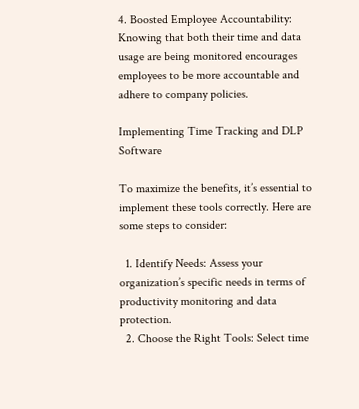4. Boosted Employee Accountability: Knowing that both their time and data usage are being monitored encourages employees to be more accountable and adhere to company policies.

Implementing Time Tracking and DLP Software

To maximize the benefits, it’s essential to implement these tools correctly. Here are some steps to consider:

  1. Identify Needs: Assess your organization’s specific needs in terms of productivity monitoring and data protection.
  2. Choose the Right Tools: Select time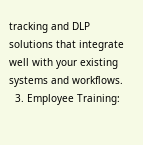tracking and DLP solutions that integrate well with your existing systems and workflows.
  3. Employee Training: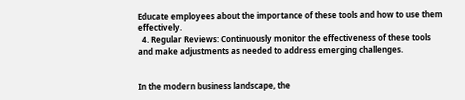Educate employees about the importance of these tools and how to use them effectively.
  4. Regular Reviews: Continuously monitor the effectiveness of these tools and make adjustments as needed to address emerging challenges.


In the modern business landscape, the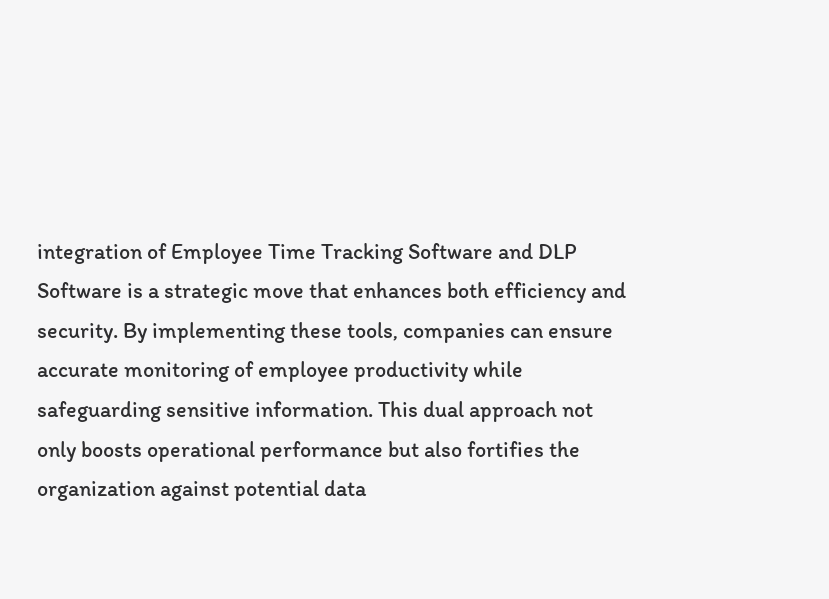integration of Employee Time Tracking Software and DLP Software is a strategic move that enhances both efficiency and security. By implementing these tools, companies can ensure accurate monitoring of employee productivity while safeguarding sensitive information. This dual approach not only boosts operational performance but also fortifies the organization against potential data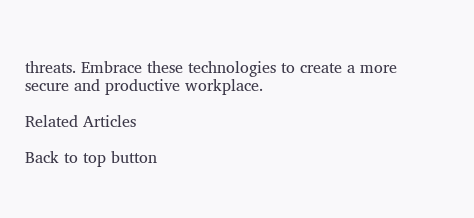threats. Embrace these technologies to create a more secure and productive workplace.

Related Articles

Back to top button